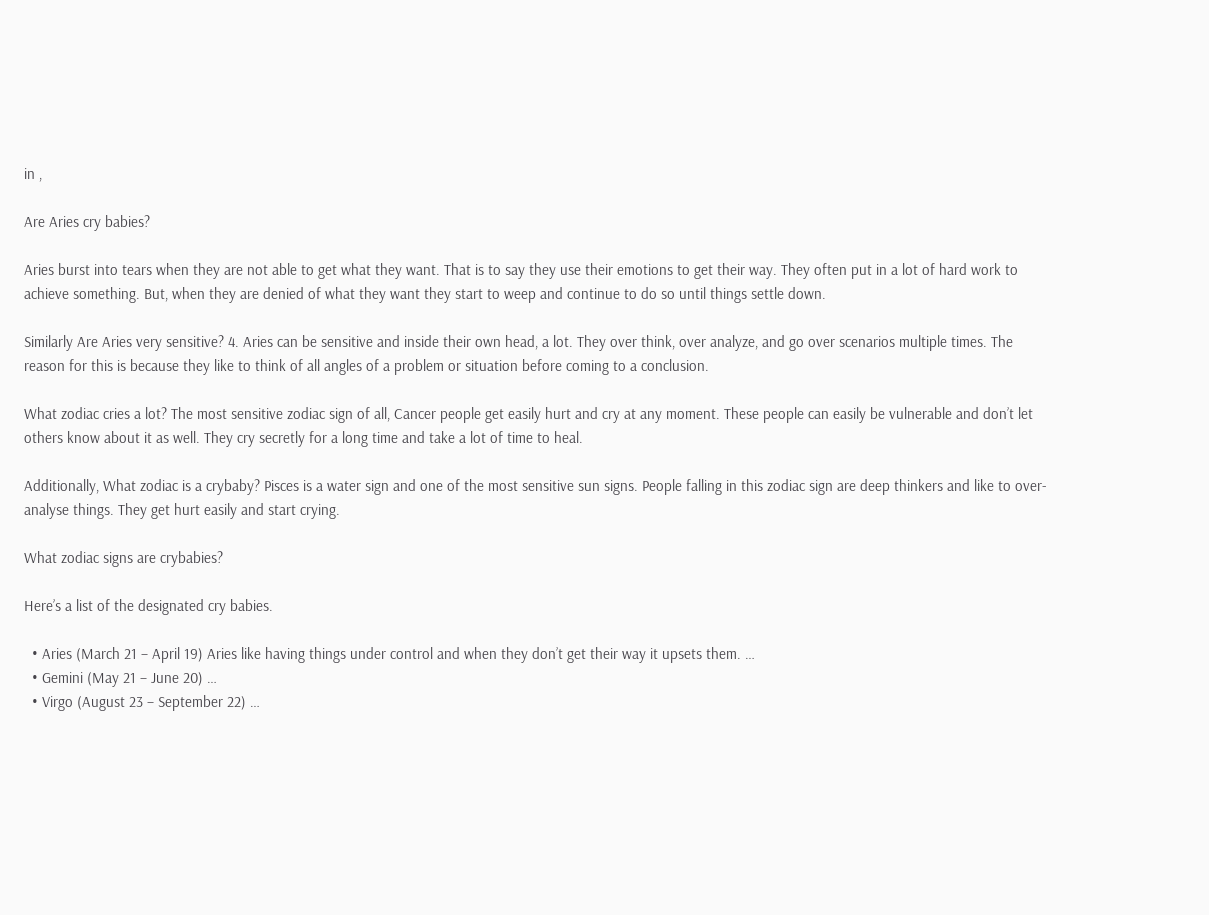in ,

Are Aries cry babies?

Aries burst into tears when they are not able to get what they want. That is to say they use their emotions to get their way. They often put in a lot of hard work to achieve something. But, when they are denied of what they want they start to weep and continue to do so until things settle down.

Similarly Are Aries very sensitive? 4. Aries can be sensitive and inside their own head, a lot. They over think, over analyze, and go over scenarios multiple times. The reason for this is because they like to think of all angles of a problem or situation before coming to a conclusion.

What zodiac cries a lot? The most sensitive zodiac sign of all, Cancer people get easily hurt and cry at any moment. These people can easily be vulnerable and don’t let others know about it as well. They cry secretly for a long time and take a lot of time to heal.

Additionally, What zodiac is a crybaby? Pisces is a water sign and one of the most sensitive sun signs. People falling in this zodiac sign are deep thinkers and like to over-analyse things. They get hurt easily and start crying.

What zodiac signs are crybabies?

Here’s a list of the designated cry babies.

  • Aries (March 21 – April 19) Aries like having things under control and when they don’t get their way it upsets them. …
  • Gemini (May 21 – June 20) …
  • Virgo (August 23 – September 22) …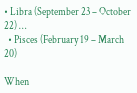• Libra (September 23 – October 22) …
  • Pisces (February 19 – March 20)

When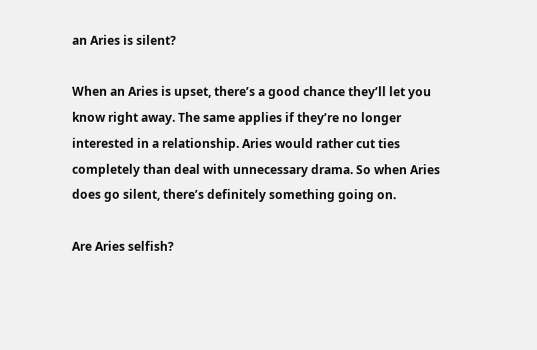an Aries is silent?

When an Aries is upset, there’s a good chance they’ll let you know right away. The same applies if they’re no longer interested in a relationship. Aries would rather cut ties completely than deal with unnecessary drama. So when Aries does go silent, there’s definitely something going on.

Are Aries selfish?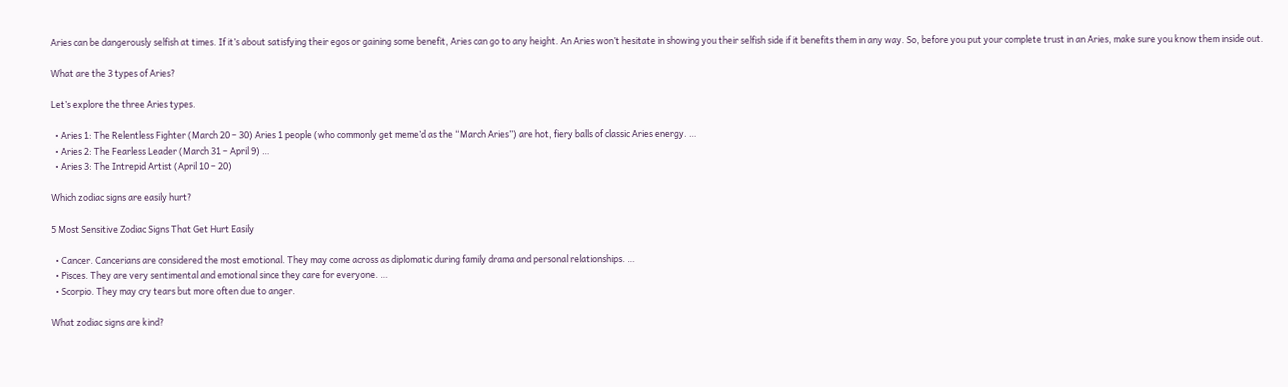Aries can be dangerously selfish at times. If it’s about satisfying their egos or gaining some benefit, Aries can go to any height. An Aries won’t hesitate in showing you their selfish side if it benefits them in any way. So, before you put your complete trust in an Aries, make sure you know them inside out.

What are the 3 types of Aries?

Let’s explore the three Aries types.

  • Aries 1: The Relentless Fighter (March 20 – 30) Aries 1 people (who commonly get meme’d as the “March Aries”) are hot, fiery balls of classic Aries energy. …
  • Aries 2: The Fearless Leader (March 31 – April 9) …
  • Aries 3: The Intrepid Artist (April 10 – 20)

Which zodiac signs are easily hurt?

5 Most Sensitive Zodiac Signs That Get Hurt Easily

  • Cancer. Cancerians are considered the most emotional. They may come across as diplomatic during family drama and personal relationships. …
  • Pisces. They are very sentimental and emotional since they care for everyone. …
  • Scorpio. They may cry tears but more often due to anger.

What zodiac signs are kind?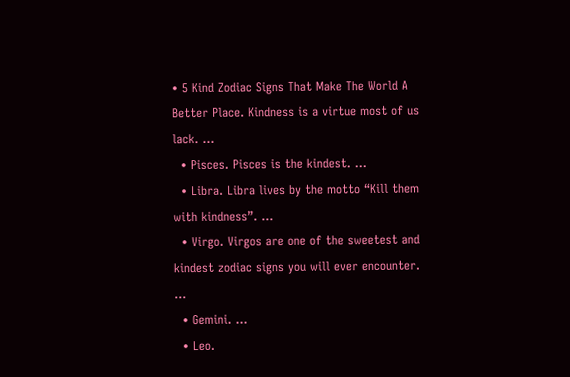• 5 Kind Zodiac Signs That Make The World A Better Place. Kindness is a virtue most of us lack. …
  • Pisces. Pisces is the kindest. …
  • Libra. Libra lives by the motto “Kill them with kindness”. …
  • Virgo. Virgos are one of the sweetest and kindest zodiac signs you will ever encounter. …
  • Gemini. …
  • Leo.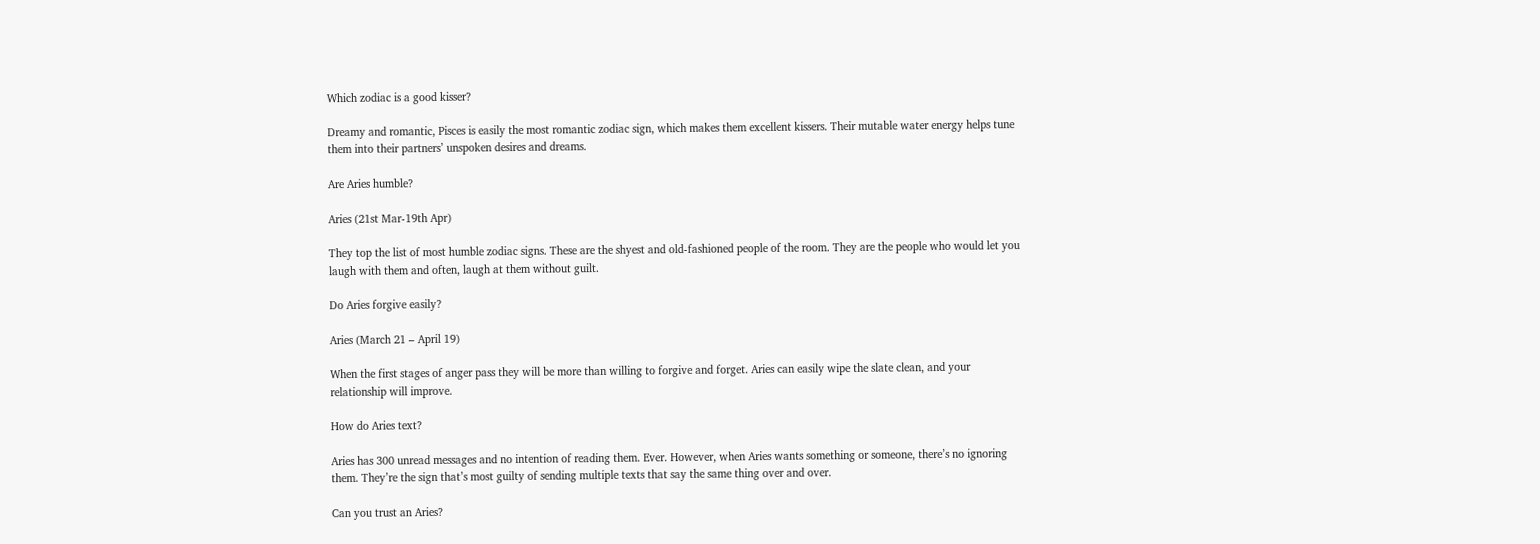Which zodiac is a good kisser?

Dreamy and romantic, Pisces is easily the most romantic zodiac sign, which makes them excellent kissers. Their mutable water energy helps tune them into their partners’ unspoken desires and dreams.

Are Aries humble?

Aries (21st Mar-19th Apr)

They top the list of most humble zodiac signs. These are the shyest and old-fashioned people of the room. They are the people who would let you laugh with them and often, laugh at them without guilt.

Do Aries forgive easily?

Aries (March 21 – April 19)

When the first stages of anger pass they will be more than willing to forgive and forget. Aries can easily wipe the slate clean, and your relationship will improve.

How do Aries text?

Aries has 300 unread messages and no intention of reading them. Ever. However, when Aries wants something or someone, there’s no ignoring them. They’re the sign that’s most guilty of sending multiple texts that say the same thing over and over.

Can you trust an Aries?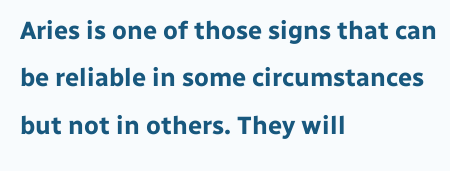Aries is one of those signs that can be reliable in some circumstances but not in others. They will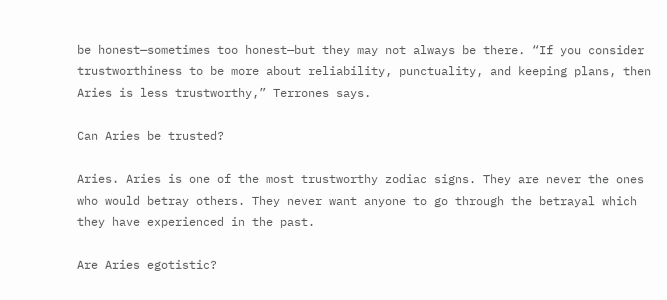be honest—sometimes too honest—but they may not always be there. “If you consider trustworthiness to be more about reliability, punctuality, and keeping plans, then Aries is less trustworthy,” Terrones says.

Can Aries be trusted?

Aries. Aries is one of the most trustworthy zodiac signs. They are never the ones who would betray others. They never want anyone to go through the betrayal which they have experienced in the past.

Are Aries egotistic?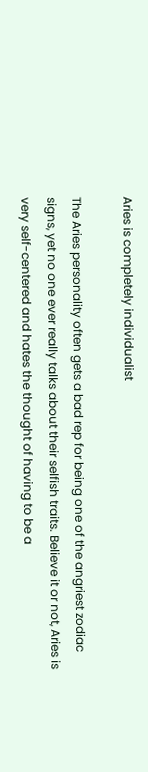Aries is completely individualist

The Aries personality often gets a bad rep for being one of the angriest zodiac signs, yet no one ever really talks about their selfish traits. Believe it or not, Aries is very self-centered and hates the thought of having to be a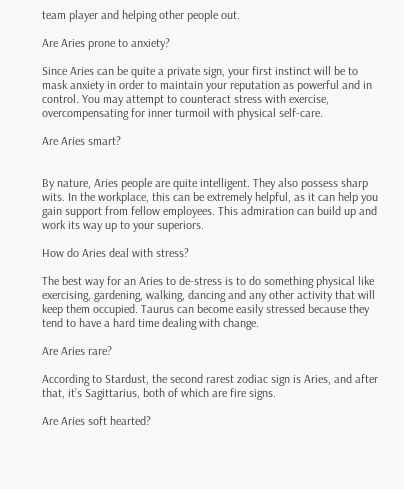team player and helping other people out.

Are Aries prone to anxiety?

Since Aries can be quite a private sign, your first instinct will be to mask anxiety in order to maintain your reputation as powerful and in control. You may attempt to counteract stress with exercise, overcompensating for inner turmoil with physical self-care.

Are Aries smart?


By nature, Aries people are quite intelligent. They also possess sharp wits. In the workplace, this can be extremely helpful, as it can help you gain support from fellow employees. This admiration can build up and work its way up to your superiors.

How do Aries deal with stress?

The best way for an Aries to de-stress is to do something physical like exercising, gardening, walking, dancing and any other activity that will keep them occupied. Taurus can become easily stressed because they tend to have a hard time dealing with change.

Are Aries rare?

According to Stardust, the second rarest zodiac sign is Aries, and after that, it’s Sagittarius, both of which are fire signs.

Are Aries soft hearted?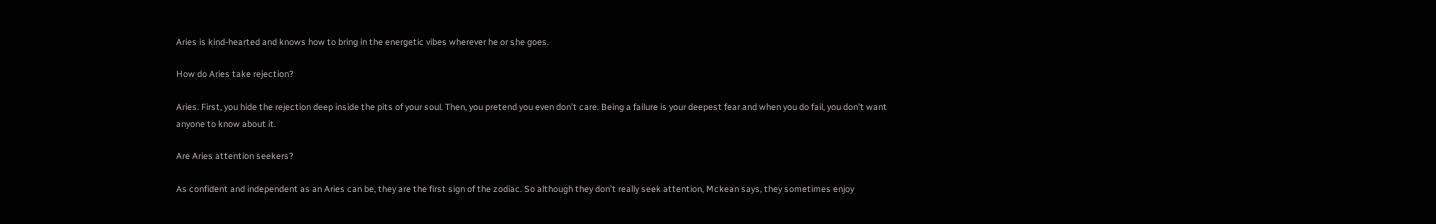Aries is kind-hearted and knows how to bring in the energetic vibes wherever he or she goes.

How do Aries take rejection?

Aries. First, you hide the rejection deep inside the pits of your soul. Then, you pretend you even don’t care. Being a failure is your deepest fear and when you do fail, you don’t want anyone to know about it.

Are Aries attention seekers?

As confident and independent as an Aries can be, they are the first sign of the zodiac. So although they don’t really seek attention, Mckean says, they sometimes enjoy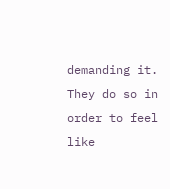demanding it. They do so in order to feel like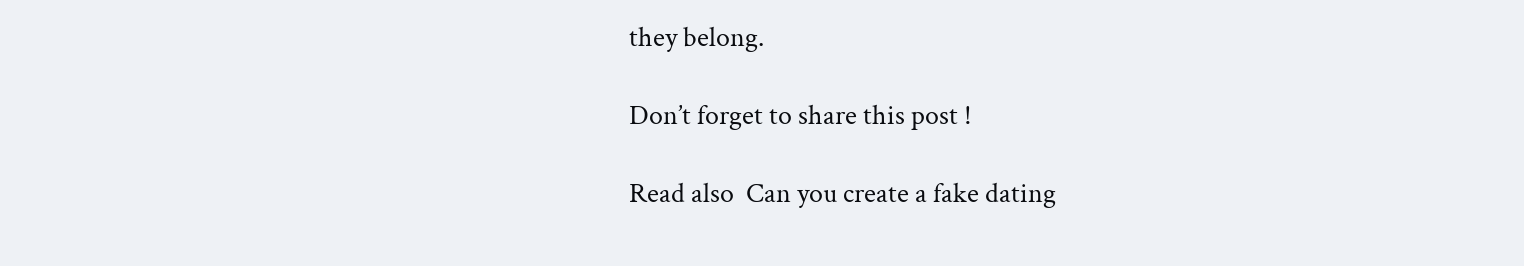they belong.

Don’t forget to share this post !

Read also  Can you create a fake dating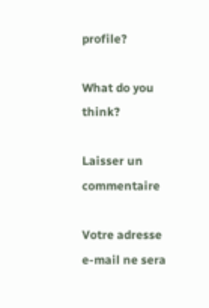profile?

What do you think?

Laisser un commentaire

Votre adresse e-mail ne sera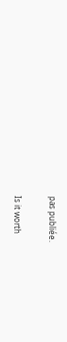pas publiée.

Is it worth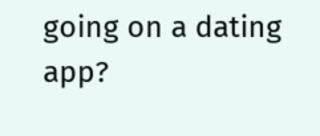going on a dating app?